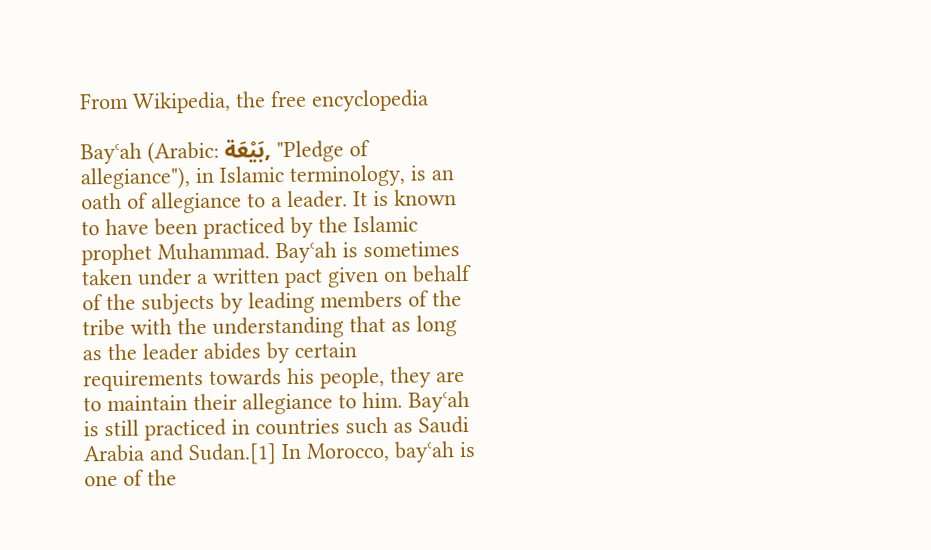From Wikipedia, the free encyclopedia

Bayʿah (Arabic: بَيْعَة, "Pledge of allegiance"), in Islamic terminology, is an oath of allegiance to a leader. It is known to have been practiced by the Islamic prophet Muhammad. Bayʿah is sometimes taken under a written pact given on behalf of the subjects by leading members of the tribe with the understanding that as long as the leader abides by certain requirements towards his people, they are to maintain their allegiance to him. Bayʿah is still practiced in countries such as Saudi Arabia and Sudan.[1] In Morocco, bayʿah is one of the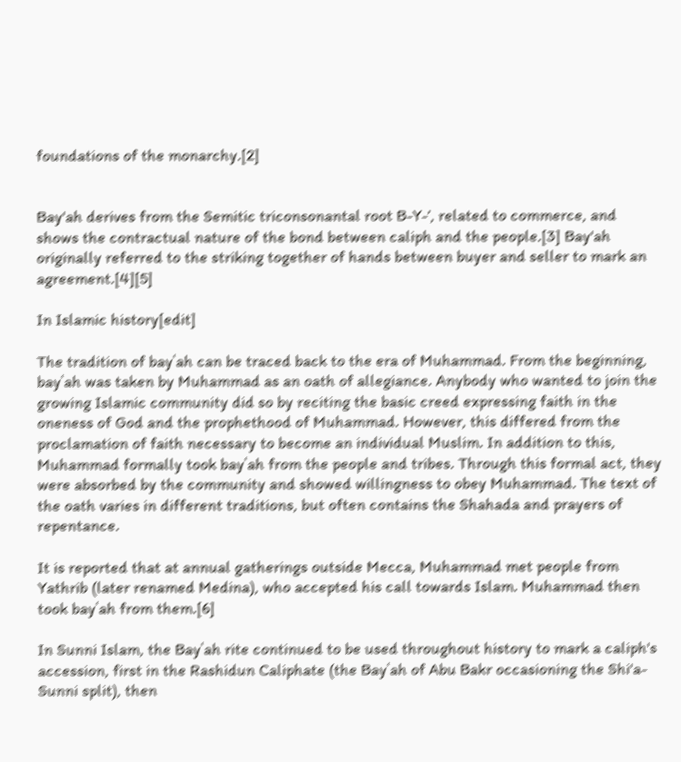foundations of the monarchy.[2]


Bay'ah derives from the Semitic triconsonantal root B-Y-’, related to commerce, and shows the contractual nature of the bond between caliph and the people.[3] Bay'ah originally referred to the striking together of hands between buyer and seller to mark an agreement.[4][5]

In Islamic history[edit]

The tradition of bayʿah can be traced back to the era of Muhammad. From the beginning, bayʿah was taken by Muhammad as an oath of allegiance. Anybody who wanted to join the growing Islamic community did so by reciting the basic creed expressing faith in the oneness of God and the prophethood of Muhammad. However, this differed from the proclamation of faith necessary to become an individual Muslim. In addition to this, Muhammad formally took bayʿah from the people and tribes. Through this formal act, they were absorbed by the community and showed willingness to obey Muhammad. The text of the oath varies in different traditions, but often contains the Shahada and prayers of repentance.

It is reported that at annual gatherings outside Mecca, Muhammad met people from Yathrib (later renamed Medina), who accepted his call towards Islam. Muhammad then took bayʿah from them.[6]

In Sunni Islam, the Bayʿah rite continued to be used throughout history to mark a caliph's accession, first in the Rashidun Caliphate (the Bayʿah of Abu Bakr occasioning the Shi'a-Sunni split), then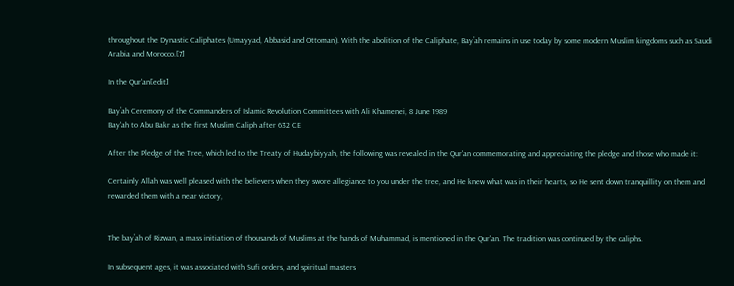throughout the Dynastic Caliphates (Umayyad, Abbasid and Ottoman). With the abolition of the Caliphate, Bayʿah remains in use today by some modern Muslim kingdoms such as Saudi Arabia and Morocco.[7]

In the Qur'an[edit]

Bayʿah Ceremony of the Commanders of Islamic Revolution Committees with Ali Khamenei, 8 June 1989
Bay'ah to Abu Bakr as the first Muslim Caliph after 632 CE

After the Pledge of the Tree, which led to the Treaty of Hudaybiyyah, the following was revealed in the Qur'an commemorating and appreciating the pledge and those who made it:

Certainly Allah was well pleased with the believers when they swore allegiance to you under the tree, and He knew what was in their hearts, so He sent down tranquillity on them and rewarded them with a near victory,


The bayʿah of Rizwan, a mass initiation of thousands of Muslims at the hands of Muhammad, is mentioned in the Qur'an. The tradition was continued by the caliphs.

In subsequent ages, it was associated with Sufi orders, and spiritual masters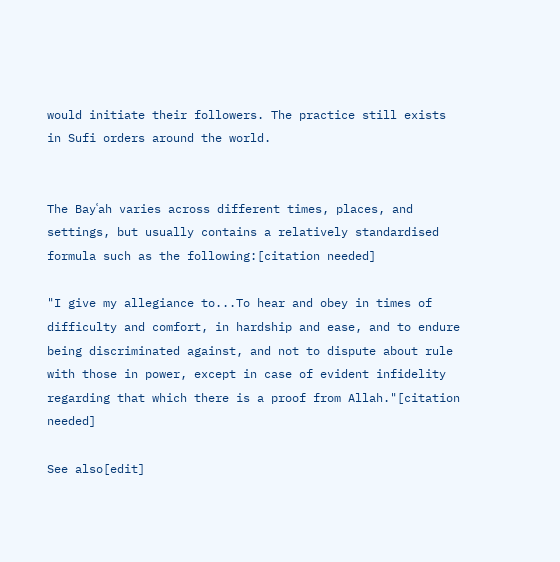would initiate their followers. The practice still exists in Sufi orders around the world.


The Bayʿah varies across different times, places, and settings, but usually contains a relatively standardised formula such as the following:[citation needed]

"I give my allegiance to...To hear and obey in times of difficulty and comfort, in hardship and ease, and to endure being discriminated against, and not to dispute about rule with those in power, except in case of evident infidelity regarding that which there is a proof from Allah."[citation needed]

See also[edit]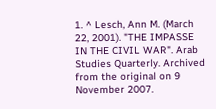1. ^ Lesch, Ann M. (March 22, 2001). "THE IMPASSE IN THE CIVIL WAR". Arab Studies Quarterly. Archived from the original on 9 November 2007.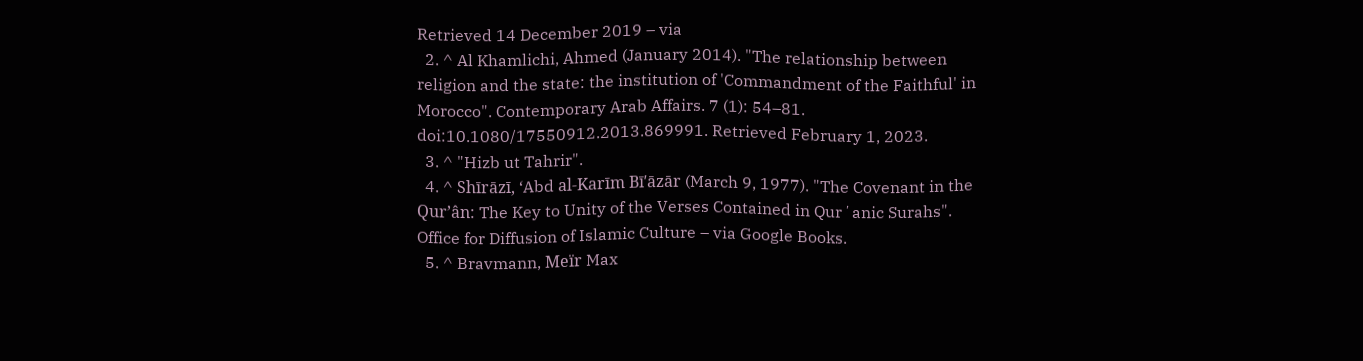Retrieved 14 December 2019 – via
  2. ^ Al Khamlichi, Ahmed (January 2014). "The relationship between religion and the state: the institution of 'Commandment of the Faithful' in Morocco". Contemporary Arab Affairs. 7 (1): 54–81. doi:10.1080/17550912.2013.869991. Retrieved February 1, 2023.
  3. ^ "Hizb ut Tahrir".
  4. ^ Shīrāzī, ʻAbd al-Karīm Bīʹāzār (March 9, 1977). "The Covenant in the Qurʼân: The Key to Unity of the Verses Contained in Qurʼanic Surahs". Office for Diffusion of Islamic Culture – via Google Books.
  5. ^ Bravmann, Meïr Max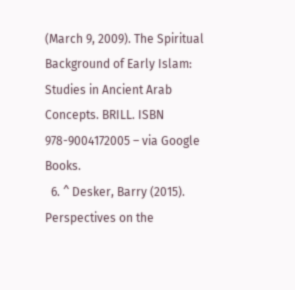(March 9, 2009). The Spiritual Background of Early Islam: Studies in Ancient Arab Concepts. BRILL. ISBN 978-9004172005 – via Google Books.
  6. ^ Desker, Barry (2015). Perspectives on the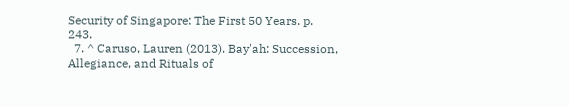Security of Singapore: The First 50 Years. p. 243.
  7. ^ Caruso, Lauren (2013). Bay'ah: Succession, Allegiance, and Rituals of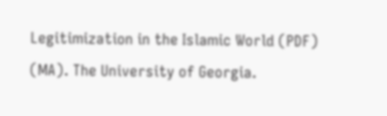Legitimization in the Islamic World (PDF) (MA). The University of Georgia.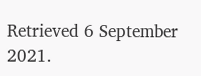Retrieved 6 September 2021.